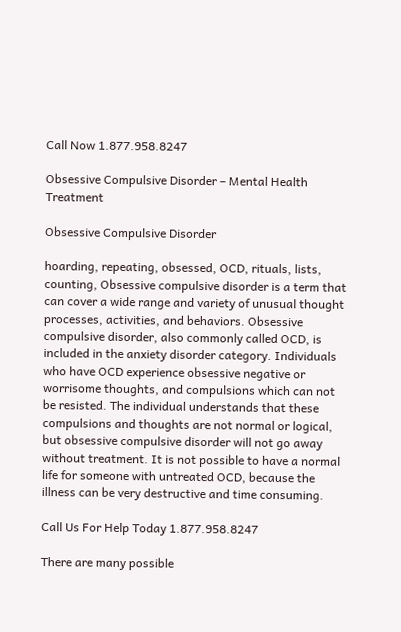Call Now 1.877.958.8247

Obsessive Compulsive Disorder – Mental Health Treatment

Obsessive Compulsive Disorder

hoarding, repeating, obsessed, OCD, rituals, lists, counting, Obsessive compulsive disorder is a term that can cover a wide range and variety of unusual thought processes, activities, and behaviors. Obsessive compulsive disorder, also commonly called OCD, is included in the anxiety disorder category. Individuals who have OCD experience obsessive negative or worrisome thoughts, and compulsions which can not be resisted. The individual understands that these compulsions and thoughts are not normal or logical, but obsessive compulsive disorder will not go away without treatment. It is not possible to have a normal life for someone with untreated OCD, because the illness can be very destructive and time consuming.

Call Us For Help Today 1.877.958.8247

There are many possible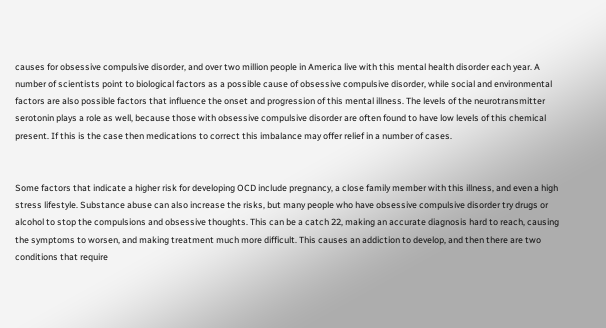causes for obsessive compulsive disorder, and over two million people in America live with this mental health disorder each year. A number of scientists point to biological factors as a possible cause of obsessive compulsive disorder, while social and environmental factors are also possible factors that influence the onset and progression of this mental illness. The levels of the neurotransmitter serotonin plays a role as well, because those with obsessive compulsive disorder are often found to have low levels of this chemical present. If this is the case then medications to correct this imbalance may offer relief in a number of cases.


Some factors that indicate a higher risk for developing OCD include pregnancy, a close family member with this illness, and even a high stress lifestyle. Substance abuse can also increase the risks, but many people who have obsessive compulsive disorder try drugs or alcohol to stop the compulsions and obsessive thoughts. This can be a catch 22, making an accurate diagnosis hard to reach, causing the symptoms to worsen, and making treatment much more difficult. This causes an addiction to develop, and then there are two conditions that require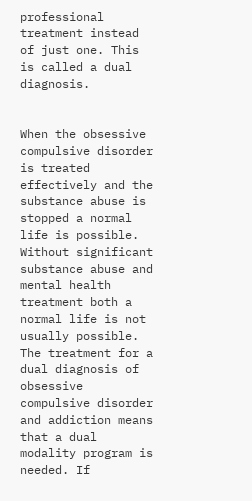professional treatment instead of just one. This is called a dual diagnosis.


When the obsessive compulsive disorder is treated effectively and the substance abuse is stopped a normal life is possible. Without significant substance abuse and mental health treatment both a normal life is not usually possible. The treatment for a dual diagnosis of obsessive compulsive disorder and addiction means that a dual modality program is needed. If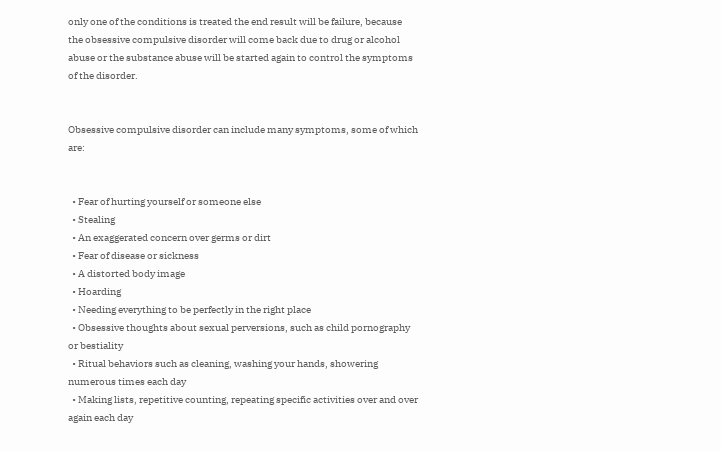only one of the conditions is treated the end result will be failure, because the obsessive compulsive disorder will come back due to drug or alcohol abuse or the substance abuse will be started again to control the symptoms of the disorder.


Obsessive compulsive disorder can include many symptoms, some of which are:


  • Fear of hurting yourself or someone else
  • Stealing
  • An exaggerated concern over germs or dirt
  • Fear of disease or sickness
  • A distorted body image
  • Hoarding
  • Needing everything to be perfectly in the right place
  • Obsessive thoughts about sexual perversions, such as child pornography or bestiality
  • Ritual behaviors such as cleaning, washing your hands, showering numerous times each day
  • Making lists, repetitive counting, repeating specific activities over and over again each day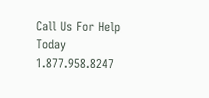Call Us For Help Today 1.877.958.8247